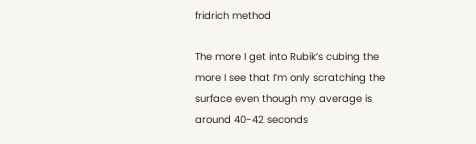fridrich method

The more I get into Rubik’s cubing the more I see that I’m only scratching the surface even though my average is around 40-42 seconds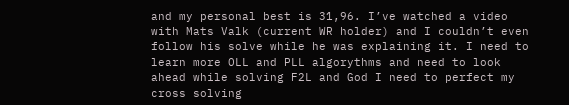and my personal best is 31,96. I’ve watched a video with Mats Valk (current WR holder) and I couldn’t even follow his solve while he was explaining it. I need to learn more OLL and PLL algorythms and need to look ahead while solving F2L and God I need to perfect my cross solving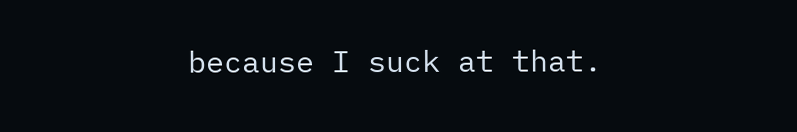because I suck at that.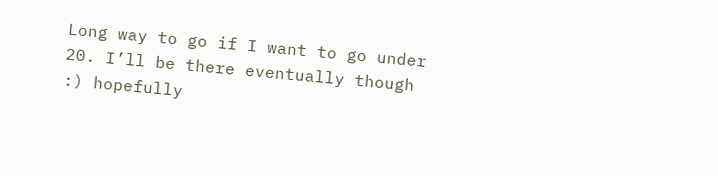Long way to go if I want to go under 20. I’ll be there eventually though :) hopefully